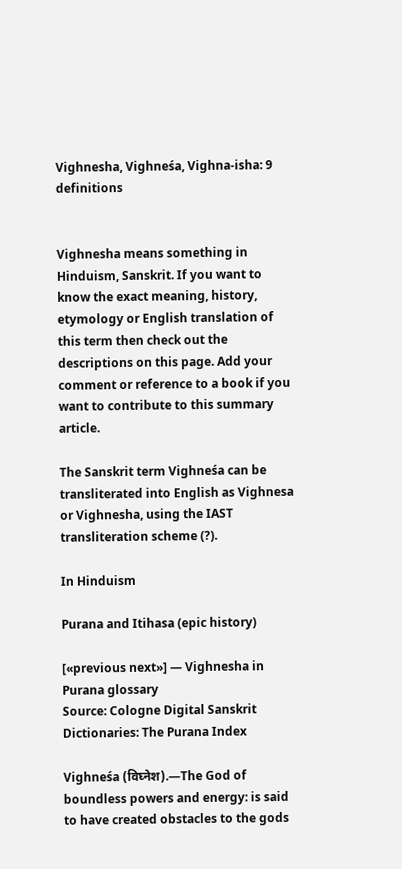Vighnesha, Vighneśa, Vighna-isha: 9 definitions


Vighnesha means something in Hinduism, Sanskrit. If you want to know the exact meaning, history, etymology or English translation of this term then check out the descriptions on this page. Add your comment or reference to a book if you want to contribute to this summary article.

The Sanskrit term Vighneśa can be transliterated into English as Vighnesa or Vighnesha, using the IAST transliteration scheme (?).

In Hinduism

Purana and Itihasa (epic history)

[«previous next»] — Vighnesha in Purana glossary
Source: Cologne Digital Sanskrit Dictionaries: The Purana Index

Vighneśa (विघ्नेश).—The God of boundless powers and energy: is said to have created obstacles to the gods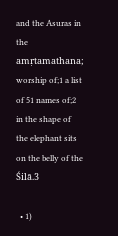and the Asuras in the amṛtamathana; worship of;1 a list of 51 names of;2 in the shape of the elephant sits on the belly of the Śilā.3

  • 1)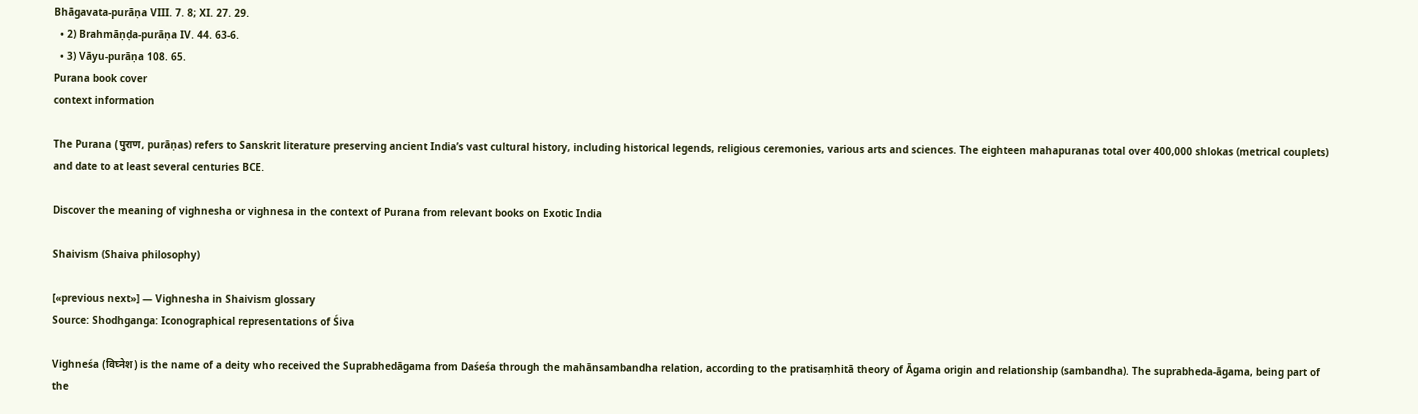Bhāgavata-purāṇa VIII. 7. 8; XI. 27. 29.
  • 2) Brahmāṇḍa-purāṇa IV. 44. 63-6.
  • 3) Vāyu-purāṇa 108. 65.
Purana book cover
context information

The Purana (पुराण, purāṇas) refers to Sanskrit literature preserving ancient India’s vast cultural history, including historical legends, religious ceremonies, various arts and sciences. The eighteen mahapuranas total over 400,000 shlokas (metrical couplets) and date to at least several centuries BCE.

Discover the meaning of vighnesha or vighnesa in the context of Purana from relevant books on Exotic India

Shaivism (Shaiva philosophy)

[«previous next»] — Vighnesha in Shaivism glossary
Source: Shodhganga: Iconographical representations of Śiva

Vighneśa (विघ्नेश) is the name of a deity who received the Suprabhedāgama from Daśeśa through the mahānsambandha relation, according to the pratisaṃhitā theory of Āgama origin and relationship (sambandha). The suprabheda-āgama, being part of the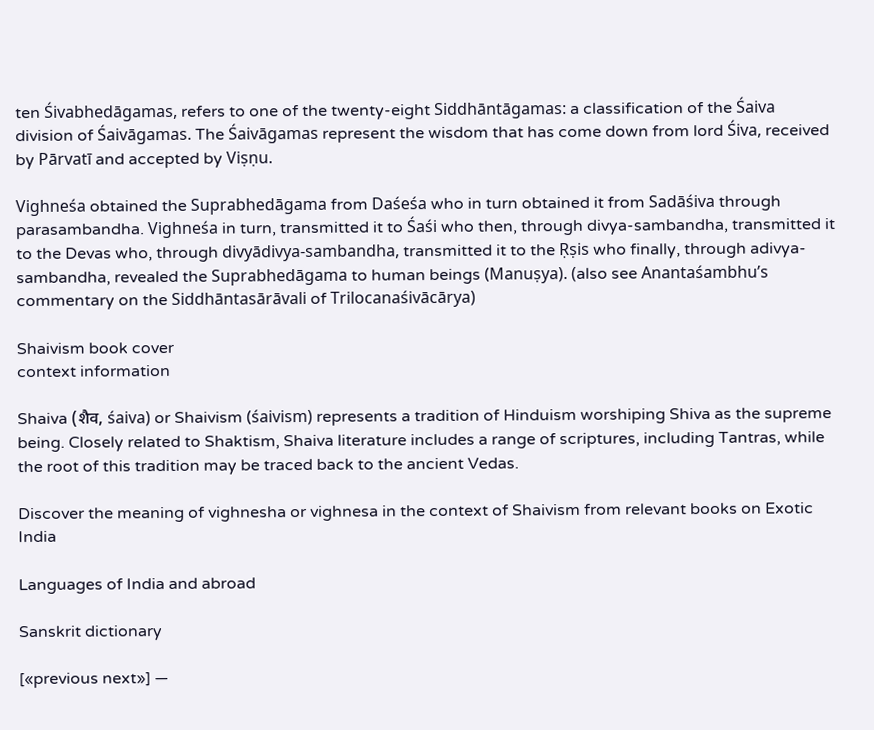ten Śivabhedāgamas, refers to one of the twenty-eight Siddhāntāgamas: a classification of the Śaiva division of Śaivāgamas. The Śaivāgamas represent the wisdom that has come down from lord Śiva, received by Pārvatī and accepted by Viṣṇu.

Vighneśa obtained the Suprabhedāgama from Daśeśa who in turn obtained it from Sadāśiva through parasambandha. Vighneśa in turn, transmitted it to Śaśi who then, through divya-sambandha, transmitted it to the Devas who, through divyādivya-sambandha, transmitted it to the Ṛṣis who finally, through adivya-sambandha, revealed the Suprabhedāgama to human beings (Manuṣya). (also see Anantaśambhu’s commentary on the Siddhāntasārāvali of Trilocanaśivācārya)

Shaivism book cover
context information

Shaiva (शैव, śaiva) or Shaivism (śaivism) represents a tradition of Hinduism worshiping Shiva as the supreme being. Closely related to Shaktism, Shaiva literature includes a range of scriptures, including Tantras, while the root of this tradition may be traced back to the ancient Vedas.

Discover the meaning of vighnesha or vighnesa in the context of Shaivism from relevant books on Exotic India

Languages of India and abroad

Sanskrit dictionary

[«previous next»] —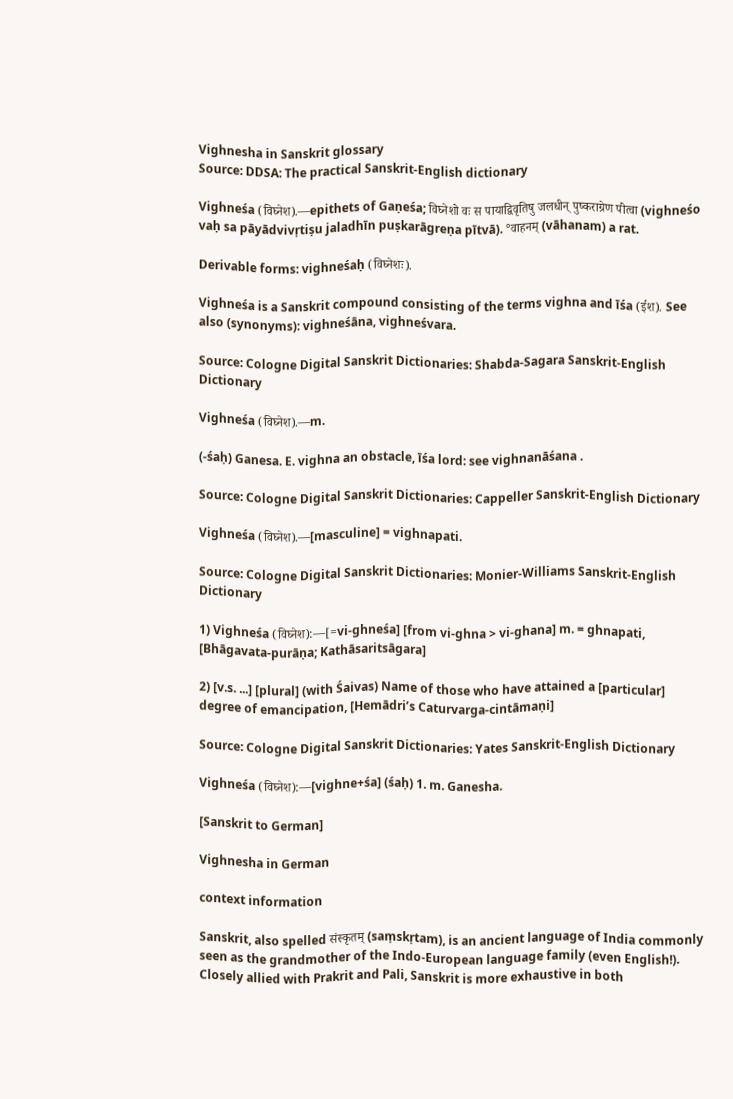Vighnesha in Sanskrit glossary
Source: DDSA: The practical Sanskrit-English dictionary

Vighneśa (विघ्नेश).—epithets of Gaṇeśa; विघ्नेशो वः स पायाद्विवृतिषु जलधीन् पुष्कराग्रेण पीत्वा (vighneśo vaḥ sa pāyādvivṛtiṣu jaladhīn puṣkarāgreṇa pītvā). °वाहनम् (vāhanam) a rat.

Derivable forms: vighneśaḥ (विघ्नेशः).

Vighneśa is a Sanskrit compound consisting of the terms vighna and īśa (ईश). See also (synonyms): vighneśāna, vighneśvara.

Source: Cologne Digital Sanskrit Dictionaries: Shabda-Sagara Sanskrit-English Dictionary

Vighneśa (विघ्नेश).—m.

(-śaḥ) Ganesa. E. vighna an obstacle, īśa lord: see vighnanāśana .

Source: Cologne Digital Sanskrit Dictionaries: Cappeller Sanskrit-English Dictionary

Vighneśa (विघ्नेश).—[masculine] = vighnapati.

Source: Cologne Digital Sanskrit Dictionaries: Monier-Williams Sanskrit-English Dictionary

1) Vighneśa (विघ्नेश):—[=vi-ghneśa] [from vi-ghna > vi-ghana] m. = ghnapati, [Bhāgavata-purāṇa; Kathāsaritsāgara]

2) [v.s. ...] [plural] (with Śaivas) Name of those who have attained a [particular] degree of emancipation, [Hemādri’s Caturvarga-cintāmaṇi]

Source: Cologne Digital Sanskrit Dictionaries: Yates Sanskrit-English Dictionary

Vighneśa (विघ्नेश):—[vighne+śa] (śaḥ) 1. m. Ganesha.

[Sanskrit to German]

Vighnesha in German

context information

Sanskrit, also spelled संस्कृतम् (saṃskṛtam), is an ancient language of India commonly seen as the grandmother of the Indo-European language family (even English!). Closely allied with Prakrit and Pali, Sanskrit is more exhaustive in both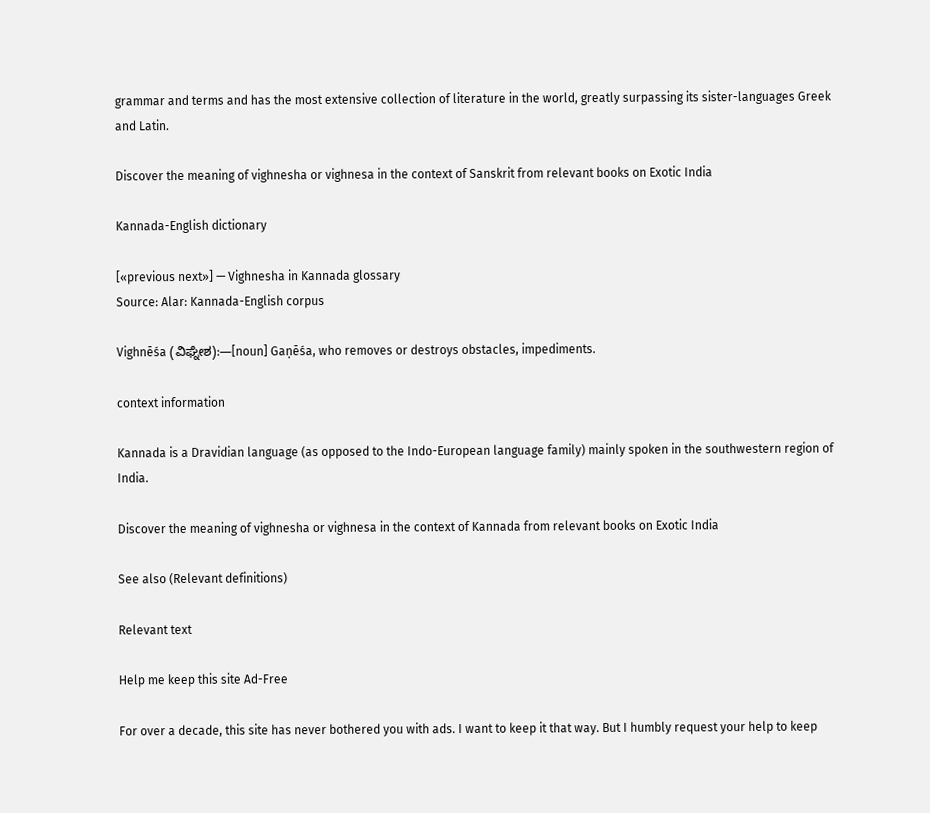grammar and terms and has the most extensive collection of literature in the world, greatly surpassing its sister-languages Greek and Latin.

Discover the meaning of vighnesha or vighnesa in the context of Sanskrit from relevant books on Exotic India

Kannada-English dictionary

[«previous next»] — Vighnesha in Kannada glossary
Source: Alar: Kannada-English corpus

Vighnēśa (ವಿಘ್ನೇಶ):—[noun] Gaṇēśa, who removes or destroys obstacles, impediments.

context information

Kannada is a Dravidian language (as opposed to the Indo-European language family) mainly spoken in the southwestern region of India.

Discover the meaning of vighnesha or vighnesa in the context of Kannada from relevant books on Exotic India

See also (Relevant definitions)

Relevant text

Help me keep this site Ad-Free

For over a decade, this site has never bothered you with ads. I want to keep it that way. But I humbly request your help to keep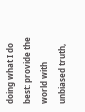doing what I do best: provide the world with unbiased truth,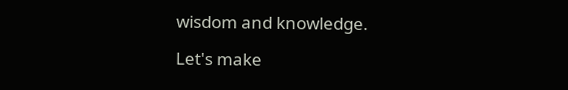wisdom and knowledge.

Let's make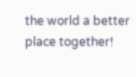the world a better place together!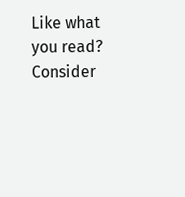Like what you read? Consider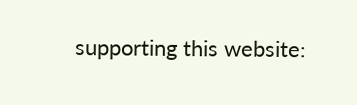supporting this website: